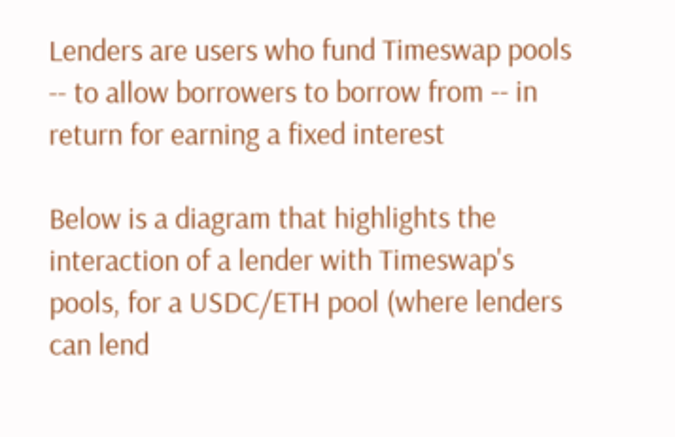Lenders are users who fund Timeswap pools -- to allow borrowers to borrow from -- in return for earning a fixed interest

Below is a diagram that highlights the interaction of a lender with Timeswap's pools, for a USDC/ETH pool (where lenders can lend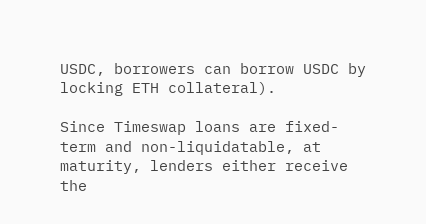USDC, borrowers can borrow USDC by locking ETH collateral).

Since Timeswap loans are fixed-term and non-liquidatable, at maturity, lenders either receive the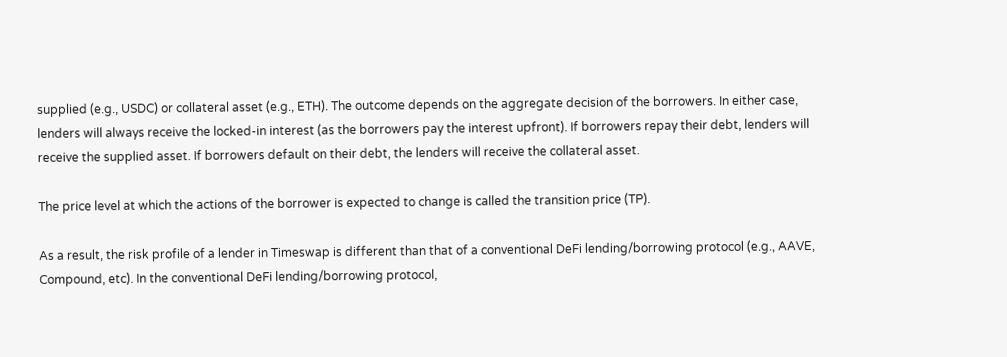supplied (e.g., USDC) or collateral asset (e.g., ETH). The outcome depends on the aggregate decision of the borrowers. In either case, lenders will always receive the locked-in interest (as the borrowers pay the interest upfront). If borrowers repay their debt, lenders will receive the supplied asset. If borrowers default on their debt, the lenders will receive the collateral asset.

The price level at which the actions of the borrower is expected to change is called the transition price (TP).

As a result, the risk profile of a lender in Timeswap is different than that of a conventional DeFi lending/borrowing protocol (e.g., AAVE, Compound, etc). In the conventional DeFi lending/borrowing protocol,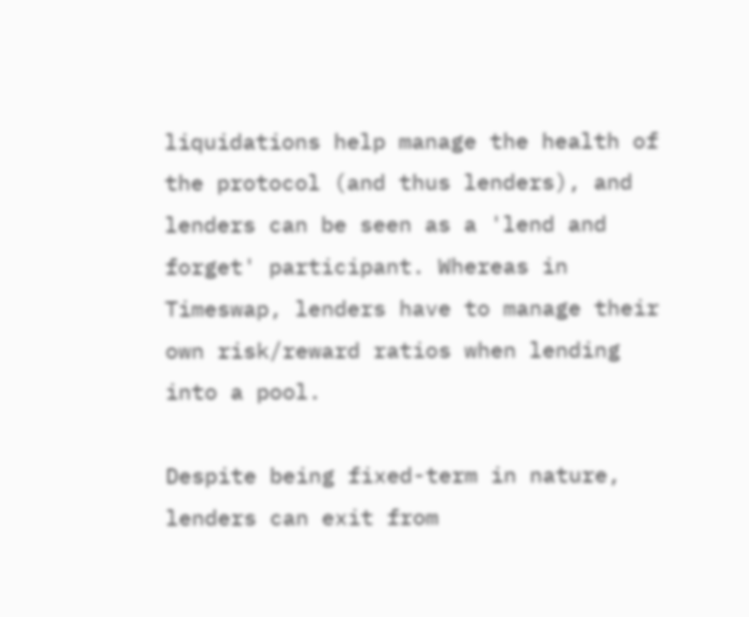liquidations help manage the health of the protocol (and thus lenders), and lenders can be seen as a 'lend and forget' participant. Whereas in Timeswap, lenders have to manage their own risk/reward ratios when lending into a pool.

Despite being fixed-term in nature, lenders can exit from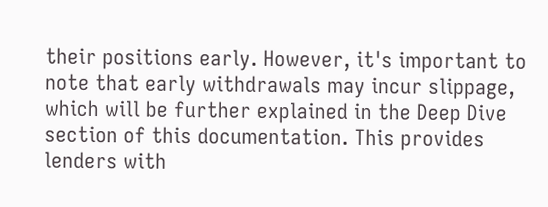their positions early. However, it's important to note that early withdrawals may incur slippage, which will be further explained in the Deep Dive section of this documentation. This provides lenders with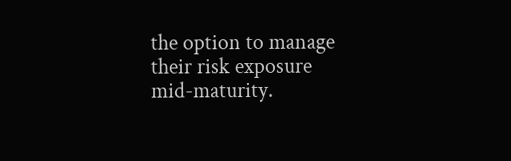the option to manage their risk exposure mid-maturity.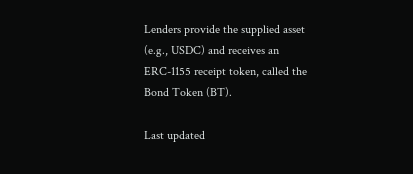Lenders provide the supplied asset (e.g., USDC) and receives an ERC-1155 receipt token, called the Bond Token (BT).

Last updated